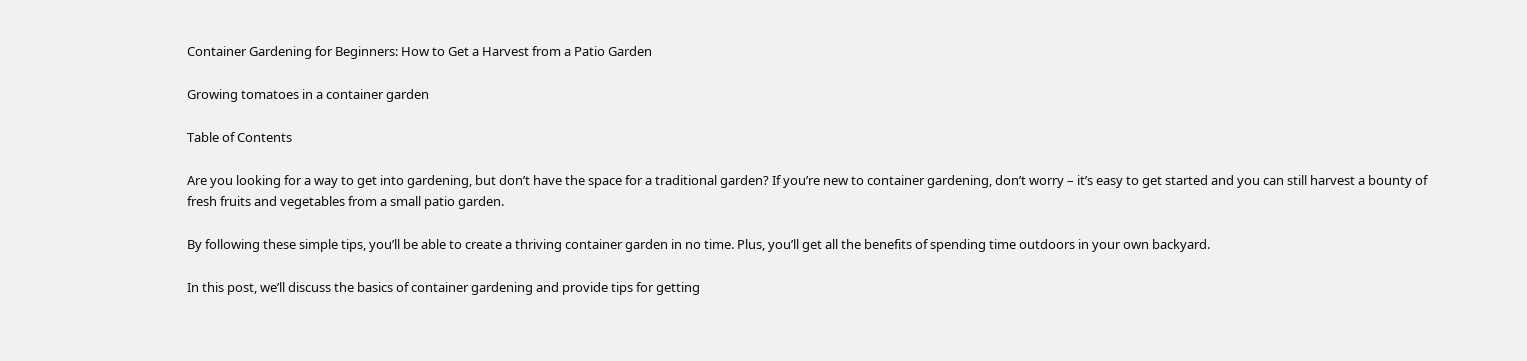Container Gardening for Beginners: How to Get a Harvest from a Patio Garden

Growing tomatoes in a container garden

Table of Contents

Are you looking for a way to get into gardening, but don’t have the space for a traditional garden? If you’re new to container gardening, don’t worry – it’s easy to get started and you can still harvest a bounty of fresh fruits and vegetables from a small patio garden.

By following these simple tips, you’ll be able to create a thriving container garden in no time. Plus, you’ll get all the benefits of spending time outdoors in your own backyard.

In this post, we’ll discuss the basics of container gardening and provide tips for getting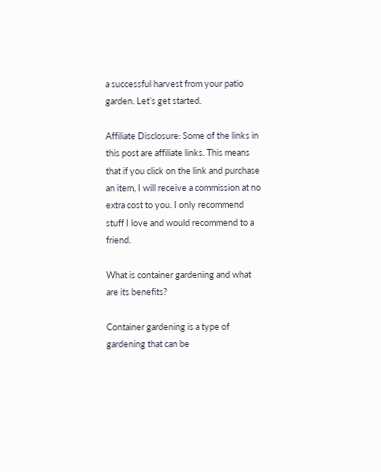a successful harvest from your patio garden. Let’s get started.

Affiliate Disclosure: Some of the links in this post are affiliate links. This means that if you click on the link and purchase an item, I will receive a commission at no extra cost to you. I only recommend stuff I love and would recommend to a friend.

What is container gardening and what are its benefits?

Container gardening is a type of gardening that can be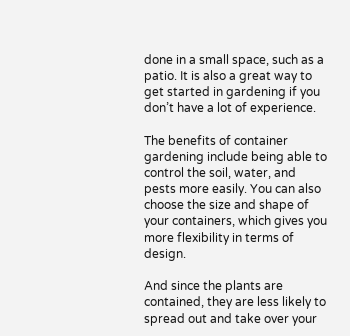done in a small space, such as a patio. It is also a great way to get started in gardening if you don’t have a lot of experience.

The benefits of container gardening include being able to control the soil, water, and pests more easily. You can also choose the size and shape of your containers, which gives you more flexibility in terms of design.

And since the plants are contained, they are less likely to spread out and take over your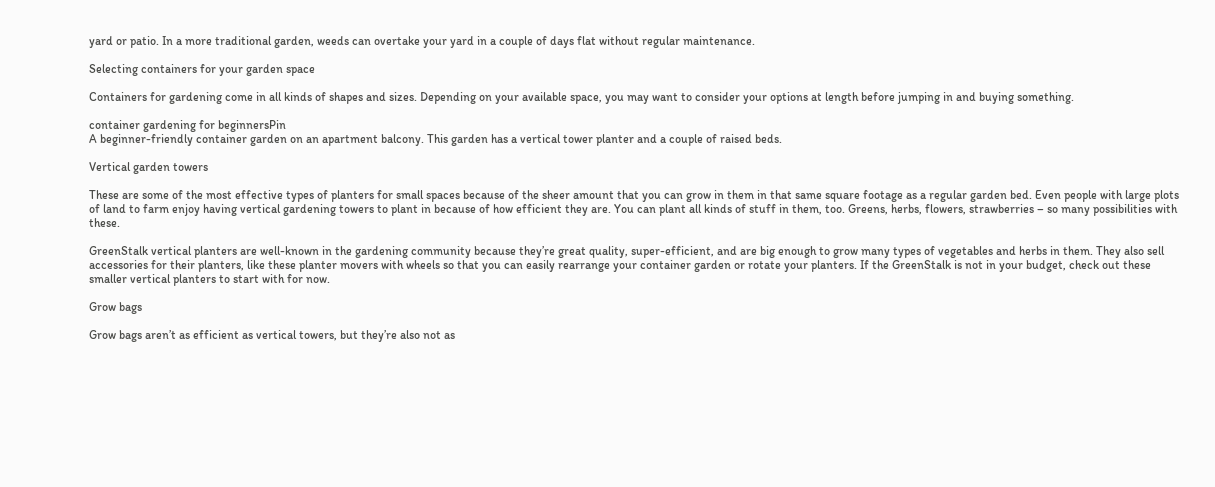yard or patio. In a more traditional garden, weeds can overtake your yard in a couple of days flat without regular maintenance.

Selecting containers for your garden space

Containers for gardening come in all kinds of shapes and sizes. Depending on your available space, you may want to consider your options at length before jumping in and buying something.

container gardening for beginnersPin
A beginner-friendly container garden on an apartment balcony. This garden has a vertical tower planter and a couple of raised beds.

Vertical garden towers

These are some of the most effective types of planters for small spaces because of the sheer amount that you can grow in them in that same square footage as a regular garden bed. Even people with large plots of land to farm enjoy having vertical gardening towers to plant in because of how efficient they are. You can plant all kinds of stuff in them, too. Greens, herbs, flowers, strawberries – so many possibilities with these.

GreenStalk vertical planters are well-known in the gardening community because they’re great quality, super-efficient, and are big enough to grow many types of vegetables and herbs in them. They also sell accessories for their planters, like these planter movers with wheels so that you can easily rearrange your container garden or rotate your planters. If the GreenStalk is not in your budget, check out these smaller vertical planters to start with for now.

Grow bags

Grow bags aren’t as efficient as vertical towers, but they’re also not as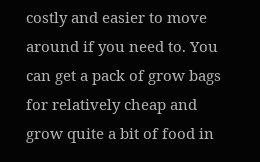costly and easier to move around if you need to. You can get a pack of grow bags for relatively cheap and grow quite a bit of food in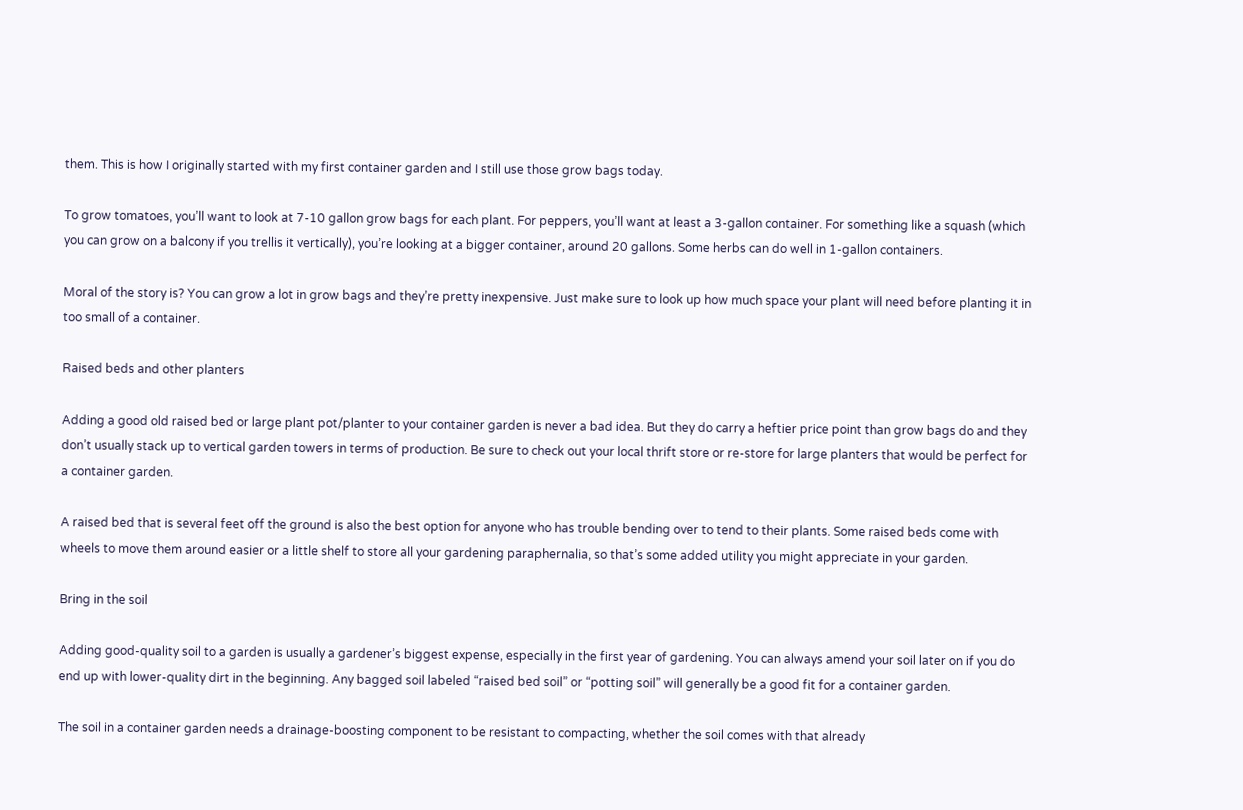them. This is how I originally started with my first container garden and I still use those grow bags today.

To grow tomatoes, you’ll want to look at 7-10 gallon grow bags for each plant. For peppers, you’ll want at least a 3-gallon container. For something like a squash (which you can grow on a balcony if you trellis it vertically), you’re looking at a bigger container, around 20 gallons. Some herbs can do well in 1-gallon containers.

Moral of the story is? You can grow a lot in grow bags and they’re pretty inexpensive. Just make sure to look up how much space your plant will need before planting it in too small of a container.

Raised beds and other planters

Adding a good old raised bed or large plant pot/planter to your container garden is never a bad idea. But they do carry a heftier price point than grow bags do and they don’t usually stack up to vertical garden towers in terms of production. Be sure to check out your local thrift store or re-store for large planters that would be perfect for a container garden.

A raised bed that is several feet off the ground is also the best option for anyone who has trouble bending over to tend to their plants. Some raised beds come with wheels to move them around easier or a little shelf to store all your gardening paraphernalia, so that’s some added utility you might appreciate in your garden.

Bring in the soil

Adding good-quality soil to a garden is usually a gardener’s biggest expense, especially in the first year of gardening. You can always amend your soil later on if you do end up with lower-quality dirt in the beginning. Any bagged soil labeled “raised bed soil” or “potting soil” will generally be a good fit for a container garden.

The soil in a container garden needs a drainage-boosting component to be resistant to compacting, whether the soil comes with that already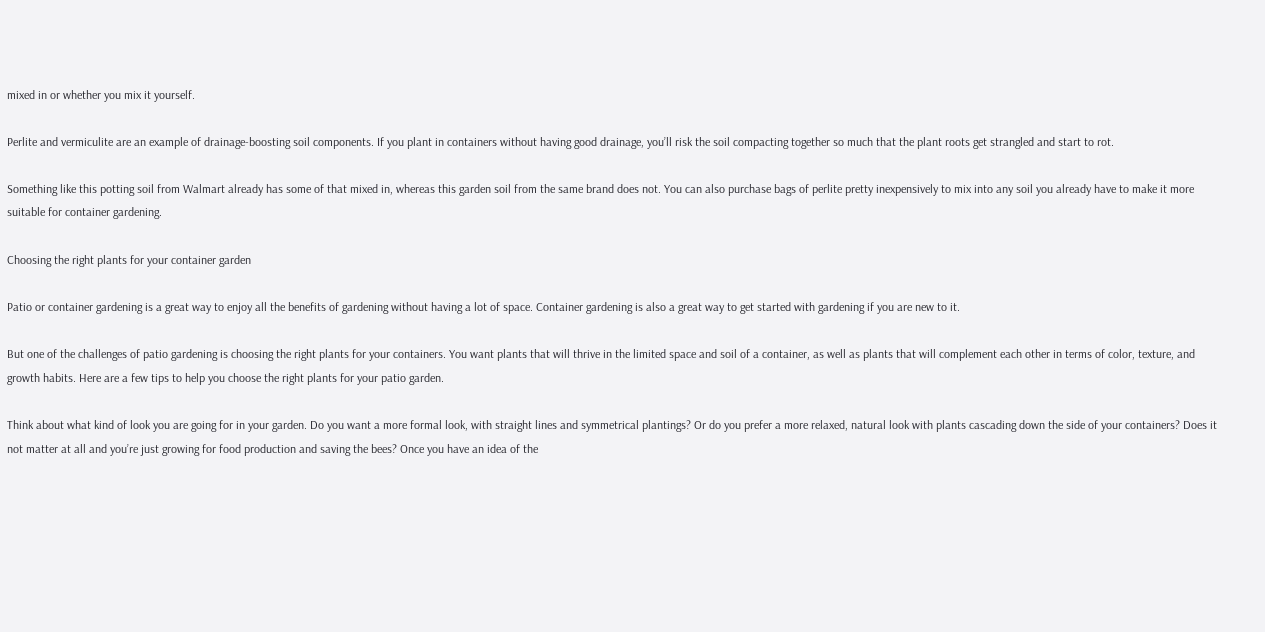mixed in or whether you mix it yourself.

Perlite and vermiculite are an example of drainage-boosting soil components. If you plant in containers without having good drainage, you’ll risk the soil compacting together so much that the plant roots get strangled and start to rot.

Something like this potting soil from Walmart already has some of that mixed in, whereas this garden soil from the same brand does not. You can also purchase bags of perlite pretty inexpensively to mix into any soil you already have to make it more suitable for container gardening.

Choosing the right plants for your container garden

Patio or container gardening is a great way to enjoy all the benefits of gardening without having a lot of space. Container gardening is also a great way to get started with gardening if you are new to it.

But one of the challenges of patio gardening is choosing the right plants for your containers. You want plants that will thrive in the limited space and soil of a container, as well as plants that will complement each other in terms of color, texture, and growth habits. Here are a few tips to help you choose the right plants for your patio garden.

Think about what kind of look you are going for in your garden. Do you want a more formal look, with straight lines and symmetrical plantings? Or do you prefer a more relaxed, natural look with plants cascading down the side of your containers? Does it not matter at all and you’re just growing for food production and saving the bees? Once you have an idea of the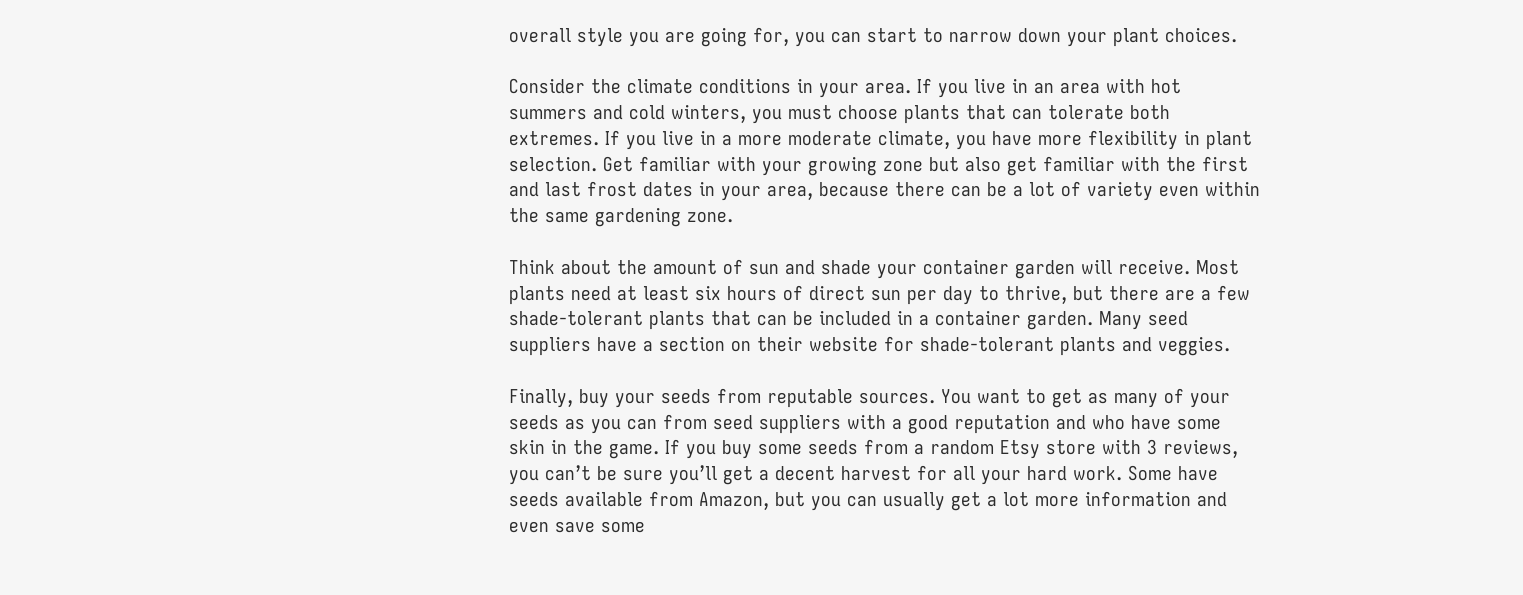overall style you are going for, you can start to narrow down your plant choices.

Consider the climate conditions in your area. If you live in an area with hot summers and cold winters, you must choose plants that can tolerate both extremes. If you live in a more moderate climate, you have more flexibility in plant selection. Get familiar with your growing zone but also get familiar with the first and last frost dates in your area, because there can be a lot of variety even within the same gardening zone.

Think about the amount of sun and shade your container garden will receive. Most plants need at least six hours of direct sun per day to thrive, but there are a few shade-tolerant plants that can be included in a container garden. Many seed suppliers have a section on their website for shade-tolerant plants and veggies.

Finally, buy your seeds from reputable sources. You want to get as many of your seeds as you can from seed suppliers with a good reputation and who have some skin in the game. If you buy some seeds from a random Etsy store with 3 reviews, you can’t be sure you’ll get a decent harvest for all your hard work. Some have seeds available from Amazon, but you can usually get a lot more information and even save some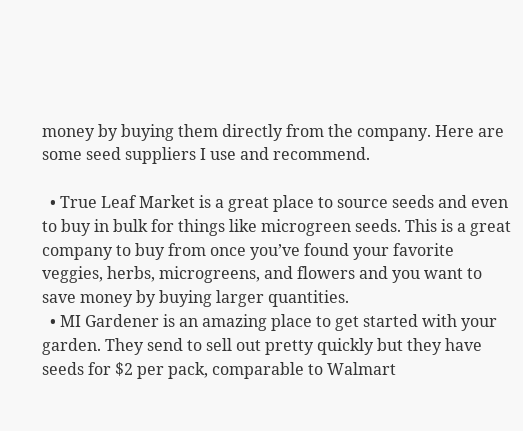money by buying them directly from the company. Here are some seed suppliers I use and recommend.

  • True Leaf Market is a great place to source seeds and even to buy in bulk for things like microgreen seeds. This is a great company to buy from once you’ve found your favorite veggies, herbs, microgreens, and flowers and you want to save money by buying larger quantities.
  • MI Gardener is an amazing place to get started with your garden. They send to sell out pretty quickly but they have seeds for $2 per pack, comparable to Walmart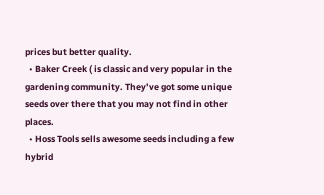prices but better quality.
  • Baker Creek ( is classic and very popular in the gardening community. They’ve got some unique seeds over there that you may not find in other places.
  • Hoss Tools sells awesome seeds including a few hybrid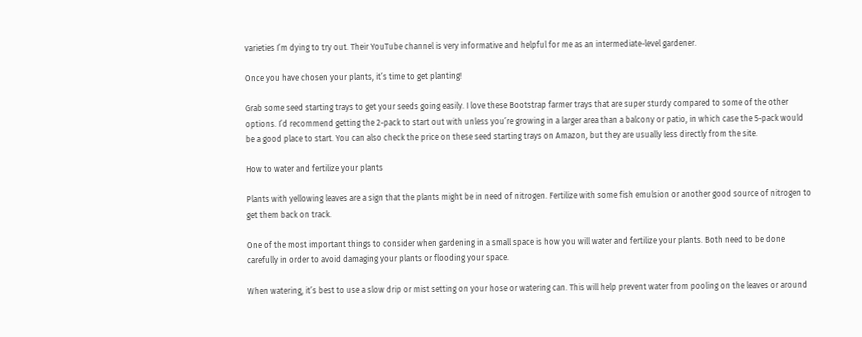varieties I’m dying to try out. Their YouTube channel is very informative and helpful for me as an intermediate-level gardener.

Once you have chosen your plants, it’s time to get planting!

Grab some seed starting trays to get your seeds going easily. I love these Bootstrap farmer trays that are super sturdy compared to some of the other options. I’d recommend getting the 2-pack to start out with unless you’re growing in a larger area than a balcony or patio, in which case the 5-pack would be a good place to start. You can also check the price on these seed starting trays on Amazon, but they are usually less directly from the site.

How to water and fertilize your plants

Plants with yellowing leaves are a sign that the plants might be in need of nitrogen. Fertilize with some fish emulsion or another good source of nitrogen to get them back on track.

One of the most important things to consider when gardening in a small space is how you will water and fertilize your plants. Both need to be done carefully in order to avoid damaging your plants or flooding your space.

When watering, it’s best to use a slow drip or mist setting on your hose or watering can. This will help prevent water from pooling on the leaves or around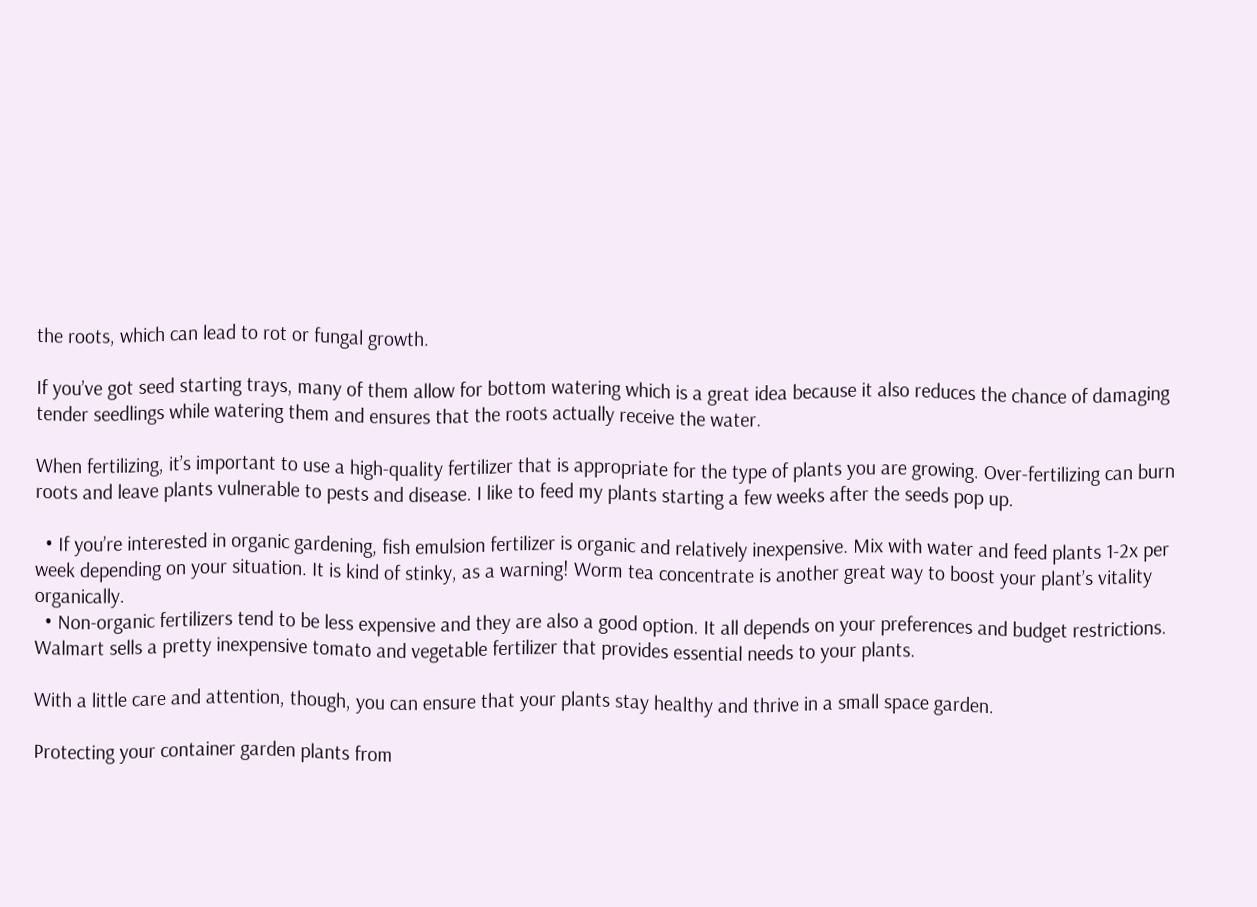the roots, which can lead to rot or fungal growth.

If you’ve got seed starting trays, many of them allow for bottom watering which is a great idea because it also reduces the chance of damaging tender seedlings while watering them and ensures that the roots actually receive the water.

When fertilizing, it’s important to use a high-quality fertilizer that is appropriate for the type of plants you are growing. Over-fertilizing can burn roots and leave plants vulnerable to pests and disease. I like to feed my plants starting a few weeks after the seeds pop up.

  • If you’re interested in organic gardening, fish emulsion fertilizer is organic and relatively inexpensive. Mix with water and feed plants 1-2x per week depending on your situation. It is kind of stinky, as a warning! Worm tea concentrate is another great way to boost your plant’s vitality organically.
  • Non-organic fertilizers tend to be less expensive and they are also a good option. It all depends on your preferences and budget restrictions. Walmart sells a pretty inexpensive tomato and vegetable fertilizer that provides essential needs to your plants.

With a little care and attention, though, you can ensure that your plants stay healthy and thrive in a small space garden.

Protecting your container garden plants from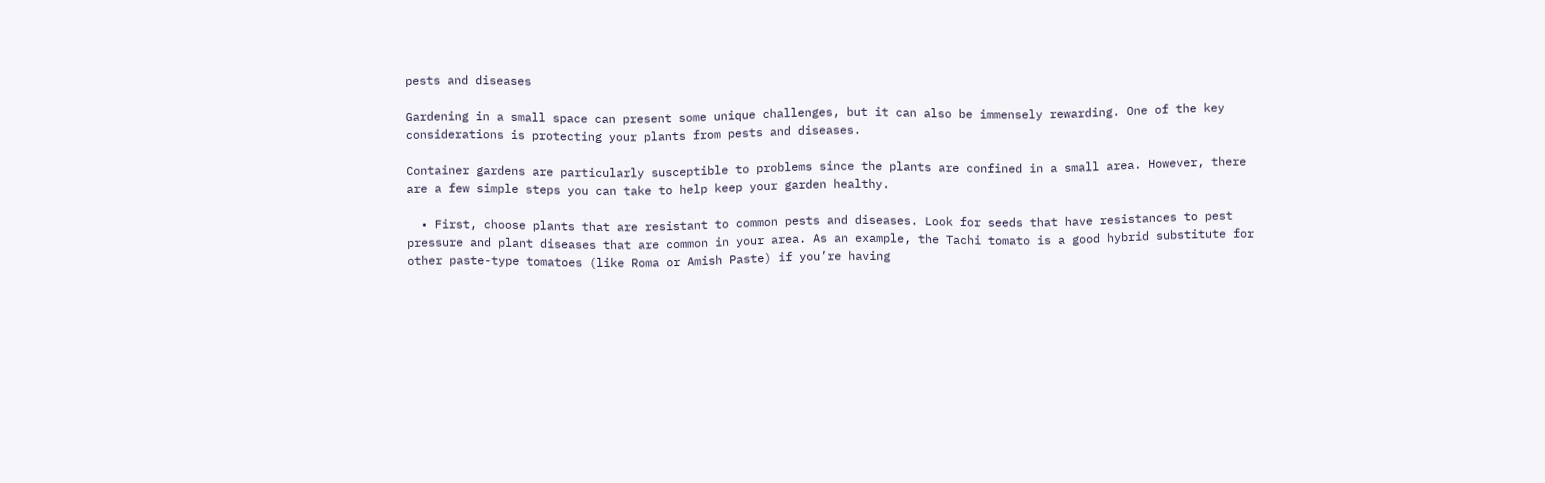pests and diseases

Gardening in a small space can present some unique challenges, but it can also be immensely rewarding. One of the key considerations is protecting your plants from pests and diseases.

Container gardens are particularly susceptible to problems since the plants are confined in a small area. However, there are a few simple steps you can take to help keep your garden healthy.

  • First, choose plants that are resistant to common pests and diseases. Look for seeds that have resistances to pest pressure and plant diseases that are common in your area. As an example, the Tachi tomato is a good hybrid substitute for other paste-type tomatoes (like Roma or Amish Paste) if you’re having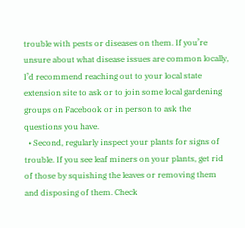trouble with pests or diseases on them. If you’re unsure about what disease issues are common locally, I’d recommend reaching out to your local state extension site to ask or to join some local gardening groups on Facebook or in person to ask the questions you have.
  • Second, regularly inspect your plants for signs of trouble. If you see leaf miners on your plants, get rid of those by squishing the leaves or removing them and disposing of them. Check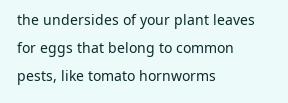the undersides of your plant leaves for eggs that belong to common pests, like tomato hornworms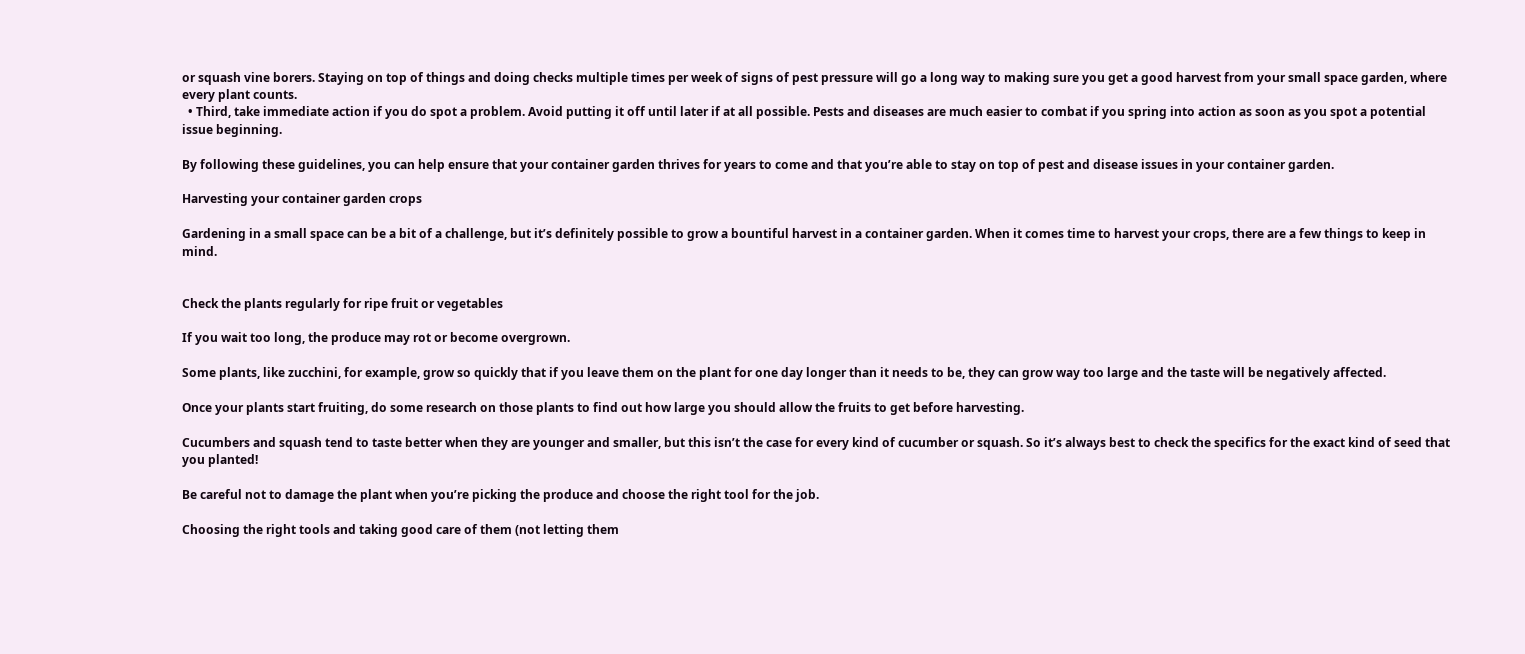or squash vine borers. Staying on top of things and doing checks multiple times per week of signs of pest pressure will go a long way to making sure you get a good harvest from your small space garden, where every plant counts.
  • Third, take immediate action if you do spot a problem. Avoid putting it off until later if at all possible. Pests and diseases are much easier to combat if you spring into action as soon as you spot a potential issue beginning.

By following these guidelines, you can help ensure that your container garden thrives for years to come and that you’re able to stay on top of pest and disease issues in your container garden.

Harvesting your container garden crops

Gardening in a small space can be a bit of a challenge, but it’s definitely possible to grow a bountiful harvest in a container garden. When it comes time to harvest your crops, there are a few things to keep in mind.


Check the plants regularly for ripe fruit or vegetables

If you wait too long, the produce may rot or become overgrown.

Some plants, like zucchini, for example, grow so quickly that if you leave them on the plant for one day longer than it needs to be, they can grow way too large and the taste will be negatively affected.

Once your plants start fruiting, do some research on those plants to find out how large you should allow the fruits to get before harvesting.

Cucumbers and squash tend to taste better when they are younger and smaller, but this isn’t the case for every kind of cucumber or squash. So it’s always best to check the specifics for the exact kind of seed that you planted!

Be careful not to damage the plant when you’re picking the produce and choose the right tool for the job.

Choosing the right tools and taking good care of them (not letting them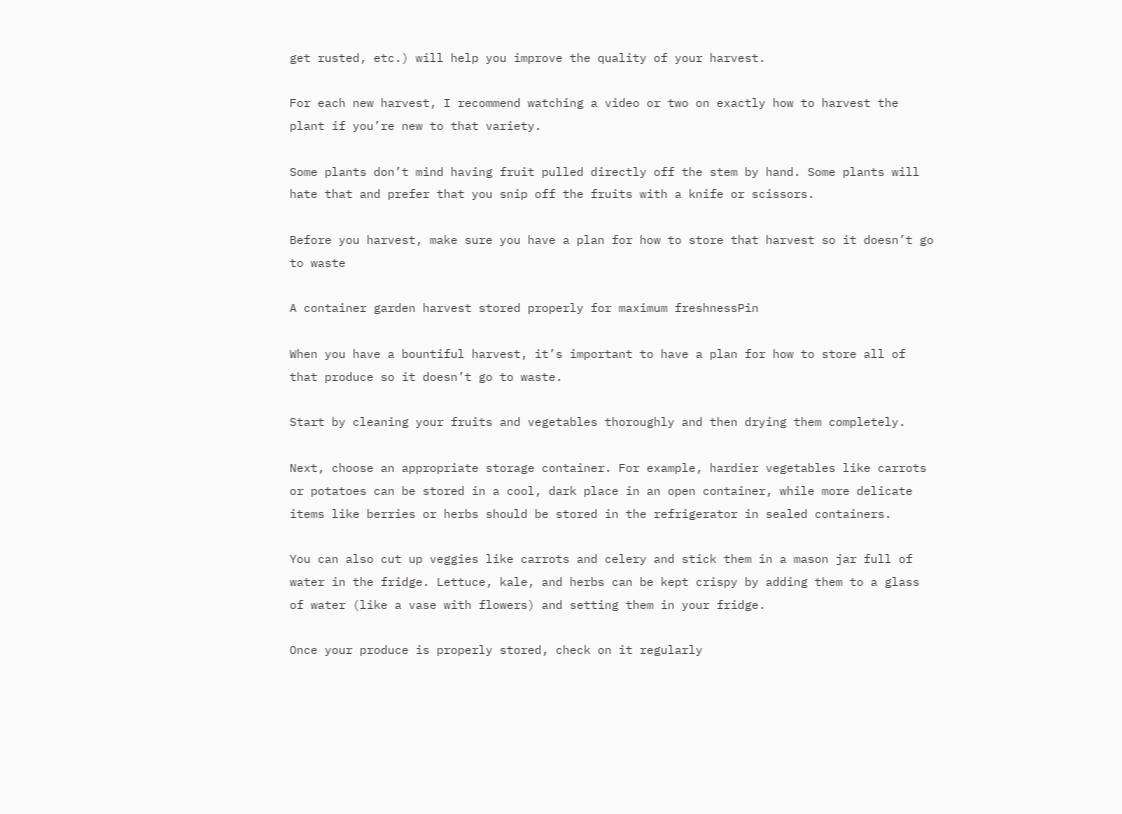get rusted, etc.) will help you improve the quality of your harvest.

For each new harvest, I recommend watching a video or two on exactly how to harvest the plant if you’re new to that variety.

Some plants don’t mind having fruit pulled directly off the stem by hand. Some plants will hate that and prefer that you snip off the fruits with a knife or scissors.

Before you harvest, make sure you have a plan for how to store that harvest so it doesn’t go to waste

A container garden harvest stored properly for maximum freshnessPin

When you have a bountiful harvest, it’s important to have a plan for how to store all of that produce so it doesn’t go to waste.

Start by cleaning your fruits and vegetables thoroughly and then drying them completely.

Next, choose an appropriate storage container. For example, hardier vegetables like carrots or potatoes can be stored in a cool, dark place in an open container, while more delicate items like berries or herbs should be stored in the refrigerator in sealed containers.

You can also cut up veggies like carrots and celery and stick them in a mason jar full of water in the fridge. Lettuce, kale, and herbs can be kept crispy by adding them to a glass of water (like a vase with flowers) and setting them in your fridge.

Once your produce is properly stored, check on it regularly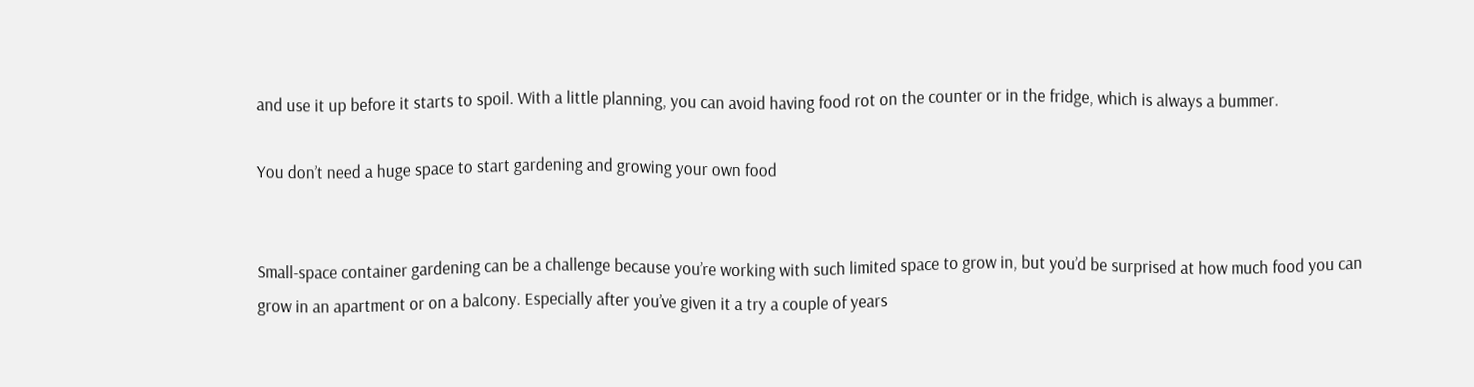and use it up before it starts to spoil. With a little planning, you can avoid having food rot on the counter or in the fridge, which is always a bummer.

You don’t need a huge space to start gardening and growing your own food


Small-space container gardening can be a challenge because you’re working with such limited space to grow in, but you’d be surprised at how much food you can grow in an apartment or on a balcony. Especially after you’ve given it a try a couple of years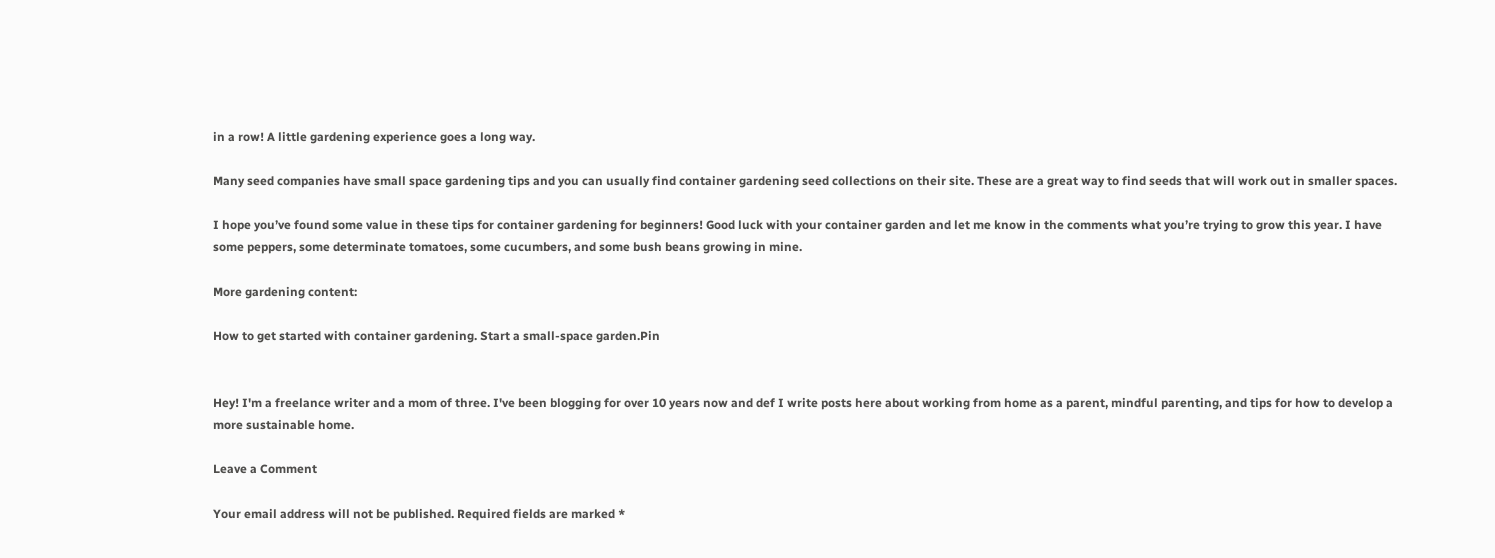in a row! A little gardening experience goes a long way.

Many seed companies have small space gardening tips and you can usually find container gardening seed collections on their site. These are a great way to find seeds that will work out in smaller spaces.

I hope you’ve found some value in these tips for container gardening for beginners! Good luck with your container garden and let me know in the comments what you’re trying to grow this year. I have some peppers, some determinate tomatoes, some cucumbers, and some bush beans growing in mine.

More gardening content:

How to get started with container gardening. Start a small-space garden.Pin


Hey! I'm a freelance writer and a mom of three. I've been blogging for over 10 years now and def I write posts here about working from home as a parent, mindful parenting, and tips for how to develop a more sustainable home.

Leave a Comment

Your email address will not be published. Required fields are marked *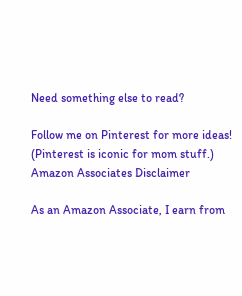Need something else to read?

Follow me on Pinterest for more ideas! (Pinterest is iconic for mom stuff.)
Amazon Associates Disclaimer

As an Amazon Associate, I earn from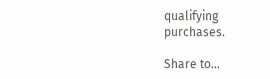qualifying purchases.

Share to...